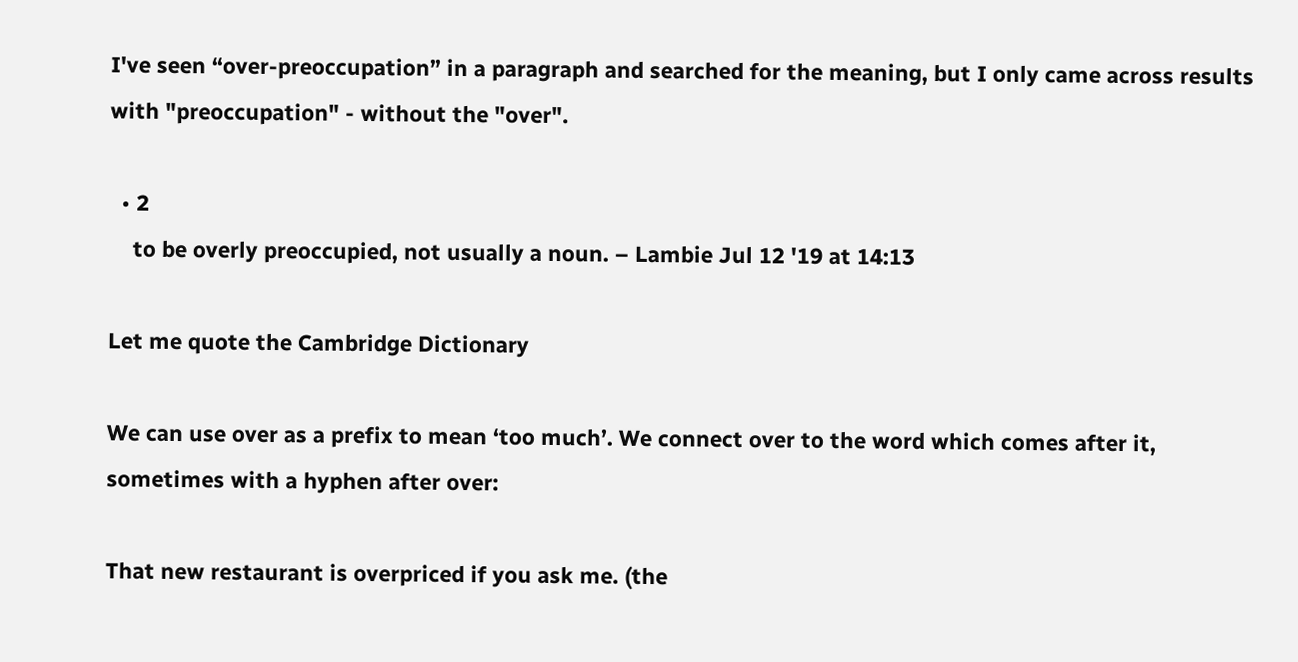I've seen “over-preoccupation” in a paragraph and searched for the meaning, but I only came across results with "preoccupation" - without the "over".

  • 2
    to be overly preoccupied, not usually a noun. – Lambie Jul 12 '19 at 14:13

Let me quote the Cambridge Dictionary

We can use over as a prefix to mean ‘too much’. We connect over to the word which comes after it, sometimes with a hyphen after over:

That new restaurant is overpriced if you ask me. (the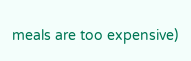meals are too expensive)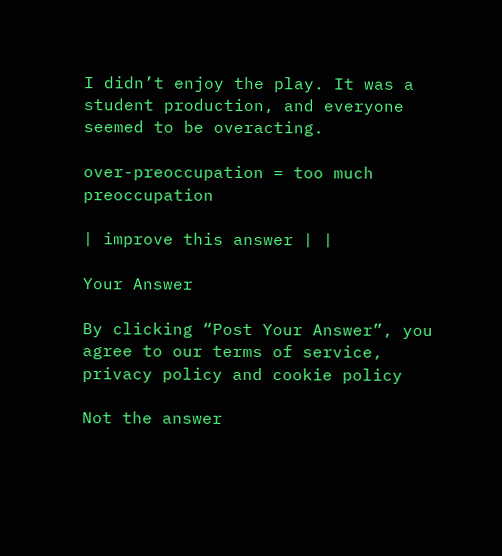I didn’t enjoy the play. It was a student production, and everyone seemed to be overacting.

over-preoccupation = too much preoccupation

| improve this answer | |

Your Answer

By clicking “Post Your Answer”, you agree to our terms of service, privacy policy and cookie policy

Not the answer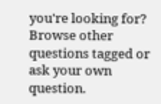you're looking for? Browse other questions tagged or ask your own question.